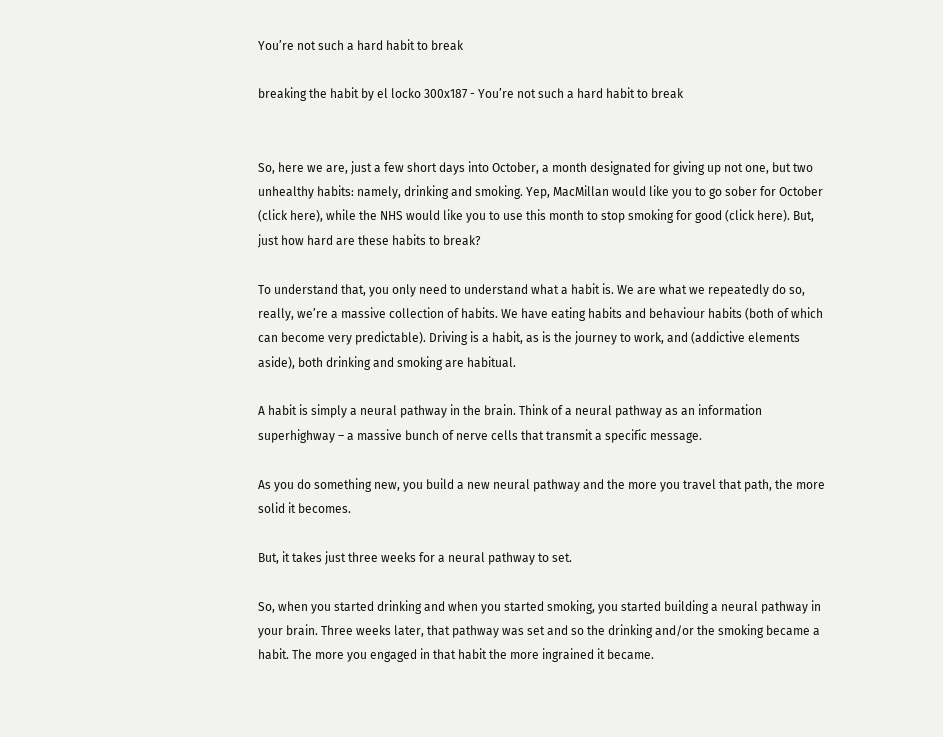You’re not such a hard habit to break

breaking the habit by el locko 300x187 - You’re not such a hard habit to break


So, here we are, just a few short days into October, a month designated for giving up not one, but two unhealthy habits: namely, drinking and smoking. Yep, MacMillan would like you to go sober for October (click here), while the NHS would like you to use this month to stop smoking for good (click here). But, just how hard are these habits to break?

To understand that, you only need to understand what a habit is. We are what we repeatedly do so, really, we’re a massive collection of habits. We have eating habits and behaviour habits (both of which can become very predictable). Driving is a habit, as is the journey to work, and (addictive elements aside), both drinking and smoking are habitual.

A habit is simply a neural pathway in the brain. Think of a neural pathway as an information superhighway – a massive bunch of nerve cells that transmit a specific message.

As you do something new, you build a new neural pathway and the more you travel that path, the more solid it becomes.

But, it takes just three weeks for a neural pathway to set.

So, when you started drinking and when you started smoking, you started building a neural pathway in your brain. Three weeks later, that pathway was set and so the drinking and/or the smoking became a habit. The more you engaged in that habit the more ingrained it became.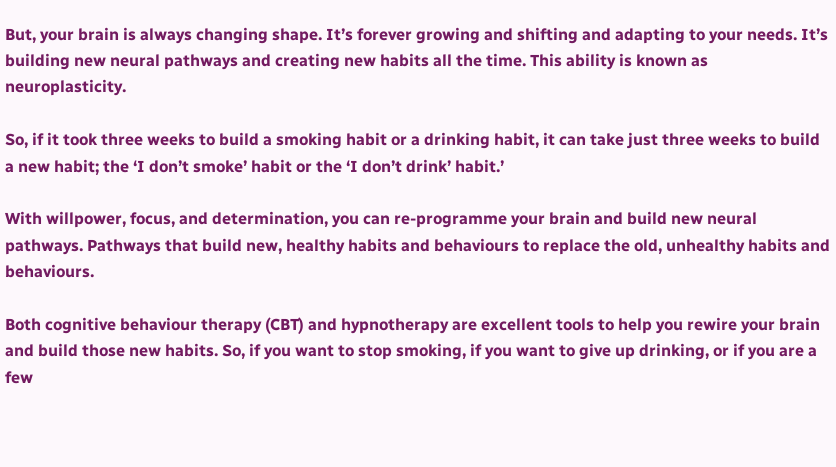But, your brain is always changing shape. It’s forever growing and shifting and adapting to your needs. It’s building new neural pathways and creating new habits all the time. This ability is known as neuroplasticity.

So, if it took three weeks to build a smoking habit or a drinking habit, it can take just three weeks to build a new habit; the ‘I don’t smoke’ habit or the ‘I don’t drink’ habit.’

With willpower, focus, and determination, you can re-programme your brain and build new neural pathways. Pathways that build new, healthy habits and behaviours to replace the old, unhealthy habits and behaviours.

Both cognitive behaviour therapy (CBT) and hypnotherapy are excellent tools to help you rewire your brain and build those new habits. So, if you want to stop smoking, if you want to give up drinking, or if you are a few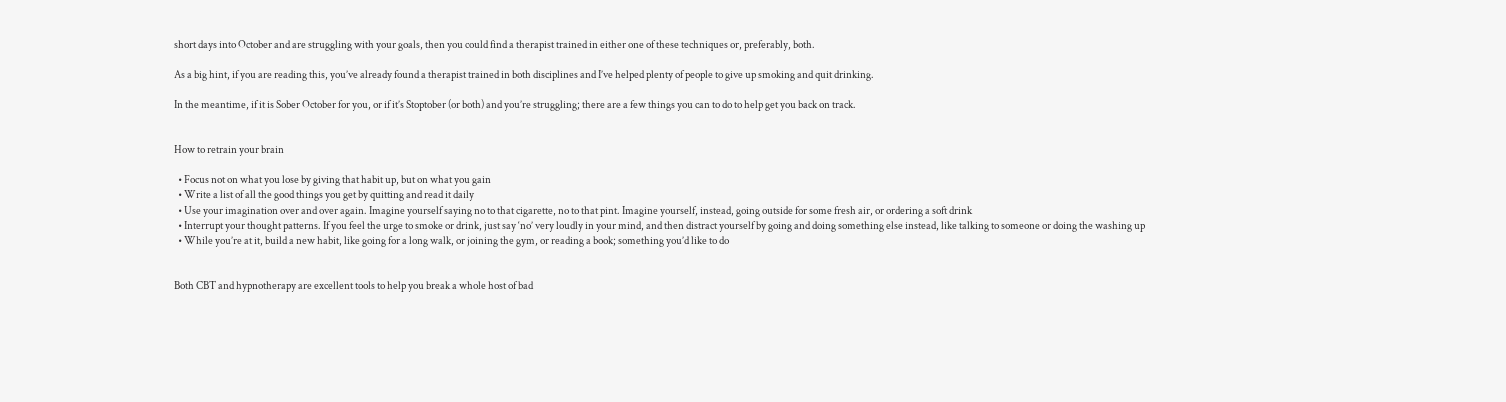short days into October and are struggling with your goals, then you could find a therapist trained in either one of these techniques or, preferably, both.

As a big hint, if you are reading this, you’ve already found a therapist trained in both disciplines and I’ve helped plenty of people to give up smoking and quit drinking.

In the meantime, if it is Sober October for you, or if it’s Stoptober (or both) and you’re struggling; there are a few things you can to do to help get you back on track.


How to retrain your brain

  • Focus not on what you lose by giving that habit up, but on what you gain
  • Write a list of all the good things you get by quitting and read it daily
  • Use your imagination over and over again. Imagine yourself saying no to that cigarette, no to that pint. Imagine yourself, instead, going outside for some fresh air, or ordering a soft drink
  • Interrupt your thought patterns. If you feel the urge to smoke or drink, just say ‘no’ very loudly in your mind, and then distract yourself by going and doing something else instead, like talking to someone or doing the washing up
  • While you’re at it, build a new habit, like going for a long walk, or joining the gym, or reading a book; something you’d like to do


Both CBT and hypnotherapy are excellent tools to help you break a whole host of bad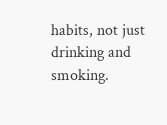habits, not just drinking and smoking.